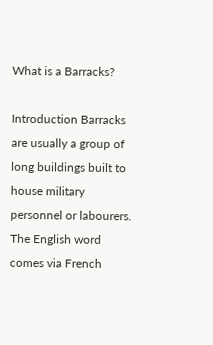What is a Barracks?

Introduction Barracks are usually a group of long buildings built to house military personnel or labourers. The English word comes via French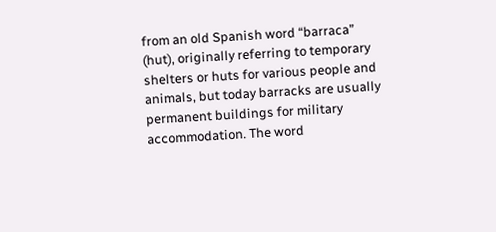from an old Spanish word “barraca” (hut), originally referring to temporary shelters or huts for various people and animals, but today barracks are usually permanent buildings for military accommodation. The word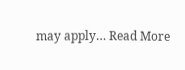may apply… Read More